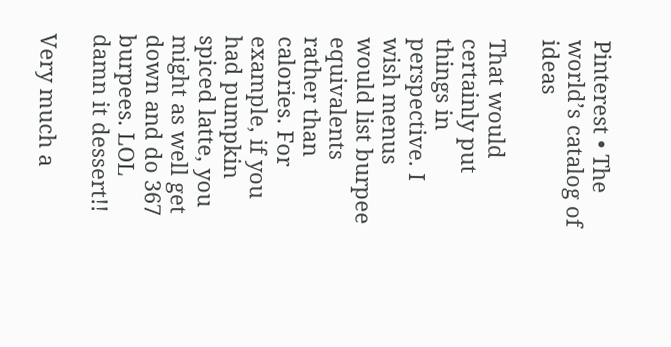Pinterest • The world’s catalog of ideas

That would certainly put things in perspective. I wish menus would list burpee equivalents rather than calories. For example, if you had pumpkin spiced latte, you might as well get down and do 367 burpees. LOL damn it dessert!!

Very much a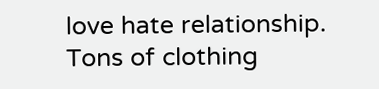love hate relationship. Tons of clothing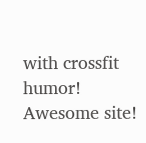with crossfit humor! Awesome site!